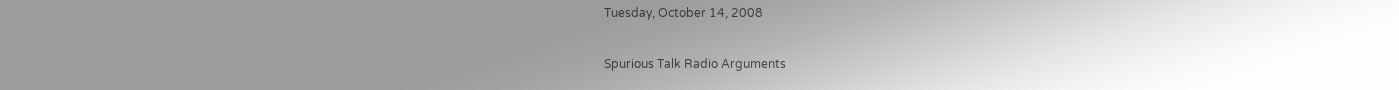Tuesday, October 14, 2008

Spurious Talk Radio Arguments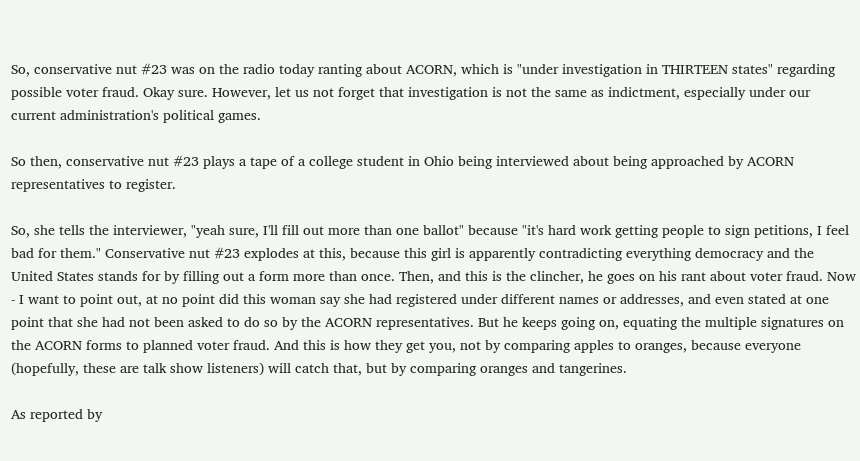So, conservative nut #23 was on the radio today ranting about ACORN, which is "under investigation in THIRTEEN states" regarding possible voter fraud. Okay sure. However, let us not forget that investigation is not the same as indictment, especially under our current administration's political games.

So then, conservative nut #23 plays a tape of a college student in Ohio being interviewed about being approached by ACORN representatives to register.

So, she tells the interviewer, "yeah sure, I'll fill out more than one ballot" because "it's hard work getting people to sign petitions, I feel bad for them." Conservative nut #23 explodes at this, because this girl is apparently contradicting everything democracy and the United States stands for by filling out a form more than once. Then, and this is the clincher, he goes on his rant about voter fraud. Now - I want to point out, at no point did this woman say she had registered under different names or addresses, and even stated at one point that she had not been asked to do so by the ACORN representatives. But he keeps going on, equating the multiple signatures on the ACORN forms to planned voter fraud. And this is how they get you, not by comparing apples to oranges, because everyone (hopefully, these are talk show listeners) will catch that, but by comparing oranges and tangerines.

As reported by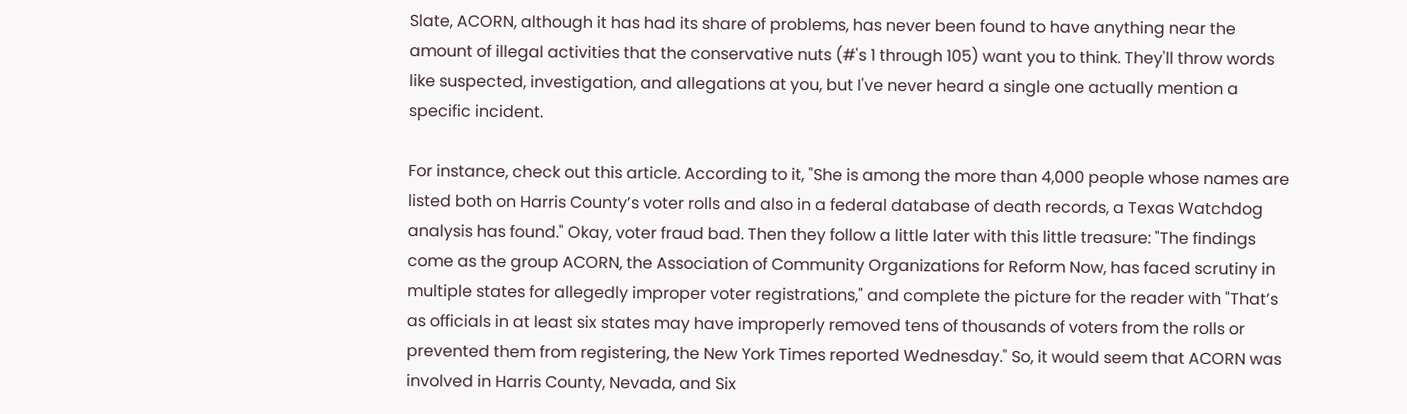Slate, ACORN, although it has had its share of problems, has never been found to have anything near the amount of illegal activities that the conservative nuts (#'s 1 through 105) want you to think. They'll throw words like suspected, investigation, and allegations at you, but I've never heard a single one actually mention a specific incident.

For instance, check out this article. According to it, "She is among the more than 4,000 people whose names are listed both on Harris County’s voter rolls and also in a federal database of death records, a Texas Watchdog analysis has found." Okay, voter fraud bad. Then they follow a little later with this little treasure: "The findings come as the group ACORN, the Association of Community Organizations for Reform Now, has faced scrutiny in multiple states for allegedly improper voter registrations," and complete the picture for the reader with "That’s as officials in at least six states may have improperly removed tens of thousands of voters from the rolls or prevented them from registering, the New York Times reported Wednesday." So, it would seem that ACORN was involved in Harris County, Nevada, and Six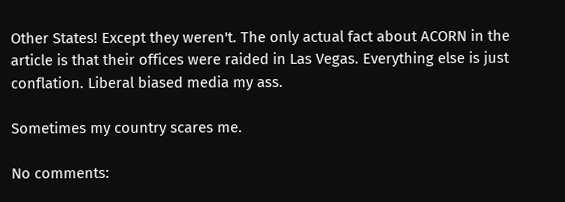Other States! Except they weren't. The only actual fact about ACORN in the article is that their offices were raided in Las Vegas. Everything else is just conflation. Liberal biased media my ass.

Sometimes my country scares me.

No comments: